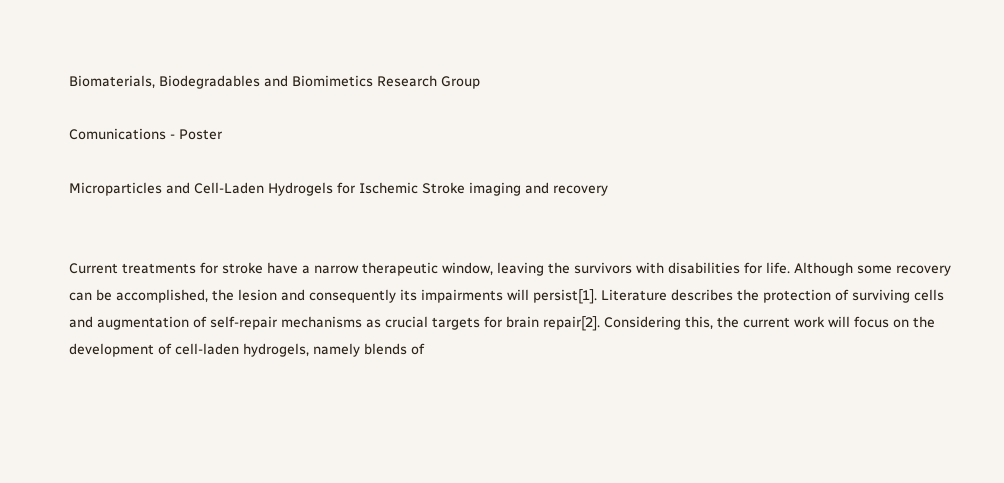Biomaterials, Biodegradables and Biomimetics Research Group

Comunications - Poster

Microparticles and Cell-Laden Hydrogels for Ischemic Stroke imaging and recovery


Current treatments for stroke have a narrow therapeutic window, leaving the survivors with disabilities for life. Although some recovery can be accomplished, the lesion and consequently its impairments will persist[1]. Literature describes the protection of surviving cells and augmentation of self-repair mechanisms as crucial targets for brain repair[2]. Considering this, the current work will focus on the development of cell-laden hydrogels, namely blends of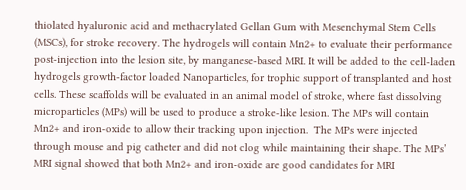thiolated hyaluronic acid and methacrylated Gellan Gum with Mesenchymal Stem Cells (MSCs), for stroke recovery. The hydrogels will contain Mn2+ to evaluate their performance post-injection into the lesion site, by manganese-based MRI. It will be added to the cell-laden hydrogels growth-factor loaded Nanoparticles, for trophic support of transplanted and host cells. These scaffolds will be evaluated in an animal model of stroke, where fast dissolving microparticles (MPs) will be used to produce a stroke-like lesion. The MPs will contain Mn2+ and iron-oxide to allow their tracking upon injection.  The MPs were injected through mouse and pig catheter and did not clog while maintaining their shape. The MPs’ MRI signal showed that both Mn2+ and iron-oxide are good candidates for MRI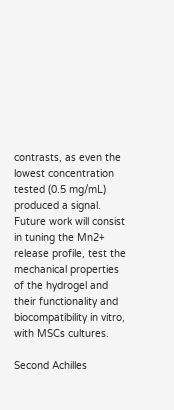contrasts, as even the lowest concentration tested (0.5 mg/mL) produced a signal. Future work will consist in tuning the Mn2+ release profile, test the mechanical properties of the hydrogel and their functionality and biocompatibility in vitro, with MSCs cultures.

Second Achilles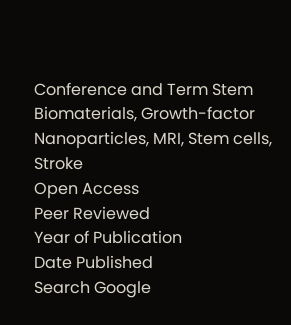Conference and Term Stem
Biomaterials, Growth-factor Nanoparticles, MRI, Stem cells, Stroke
Open Access
Peer Reviewed
Year of Publication
Date Published
Search Google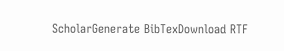ScholarGenerate BibTexDownload RTF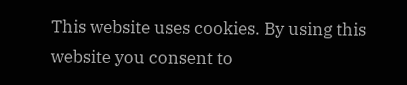This website uses cookies. By using this website you consent to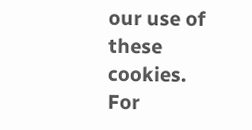our use of these cookies. For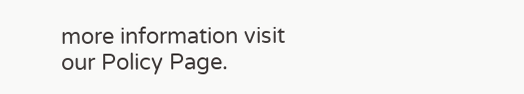more information visit our Policy Page.